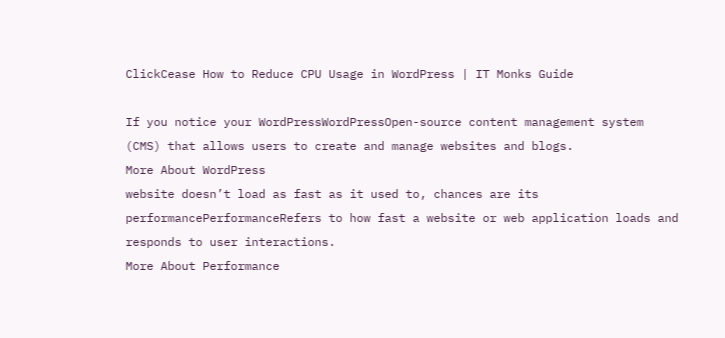ClickCease How to Reduce CPU Usage in WordPress | IT Monks Guide

If you notice your WordPressWordPressOpen-source content management system (CMS) that allows users to create and manage websites and blogs.
More About WordPress
website doesn’t load as fast as it used to, chances are its performancePerformanceRefers to how fast a website or web application loads and responds to user interactions.
More About Performance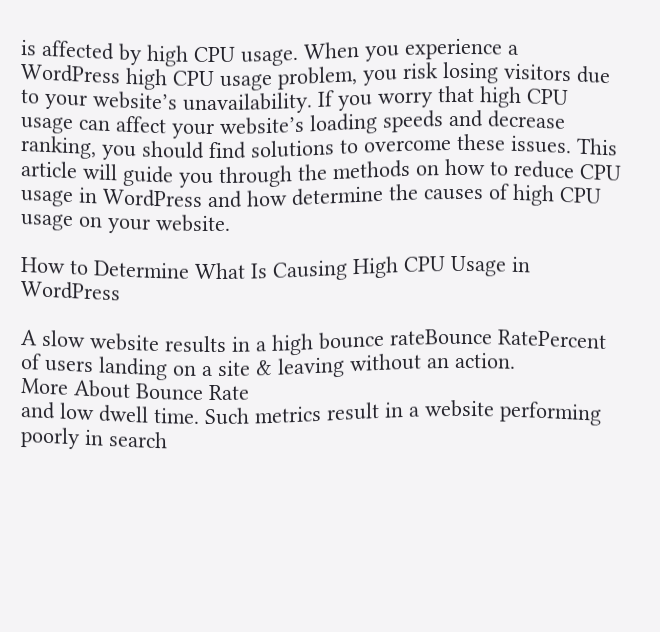is affected by high CPU usage. When you experience a WordPress high CPU usage problem, you risk losing visitors due to your website’s unavailability. If you worry that high CPU usage can affect your website’s loading speeds and decrease ranking, you should find solutions to overcome these issues. This article will guide you through the methods on how to reduce CPU usage in WordPress and how determine the causes of high CPU usage on your website.

How to Determine What Is Causing High CPU Usage in WordPress

A slow website results in a high bounce rateBounce RatePercent of users landing on a site & leaving without an action.
More About Bounce Rate
and low dwell time. Such metrics result in a website performing poorly in search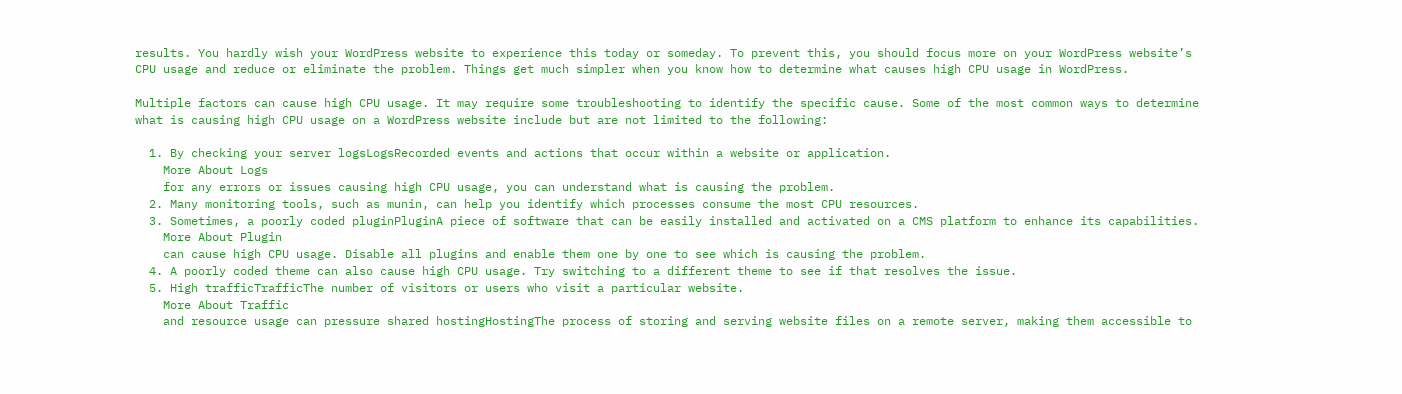results. You hardly wish your WordPress website to experience this today or someday. To prevent this, you should focus more on your WordPress website’s CPU usage and reduce or eliminate the problem. Things get much simpler when you know how to determine what causes high CPU usage in WordPress.

Multiple factors can cause high CPU usage. It may require some troubleshooting to identify the specific cause. Some of the most common ways to determine what is causing high CPU usage on a WordPress website include but are not limited to the following:

  1. By checking your server logsLogsRecorded events and actions that occur within a website or application.
    More About Logs
    for any errors or issues causing high CPU usage, you can understand what is causing the problem.
  2. Many monitoring tools, such as munin, can help you identify which processes consume the most CPU resources.
  3. Sometimes, a poorly coded pluginPluginA piece of software that can be easily installed and activated on a CMS platform to enhance its capabilities.
    More About Plugin
    can cause high CPU usage. Disable all plugins and enable them one by one to see which is causing the problem.
  4. A poorly coded theme can also cause high CPU usage. Try switching to a different theme to see if that resolves the issue.
  5. High trafficTrafficThe number of visitors or users who visit a particular website.
    More About Traffic
    and resource usage can pressure shared hostingHostingThe process of storing and serving website files on a remote server, making them accessible to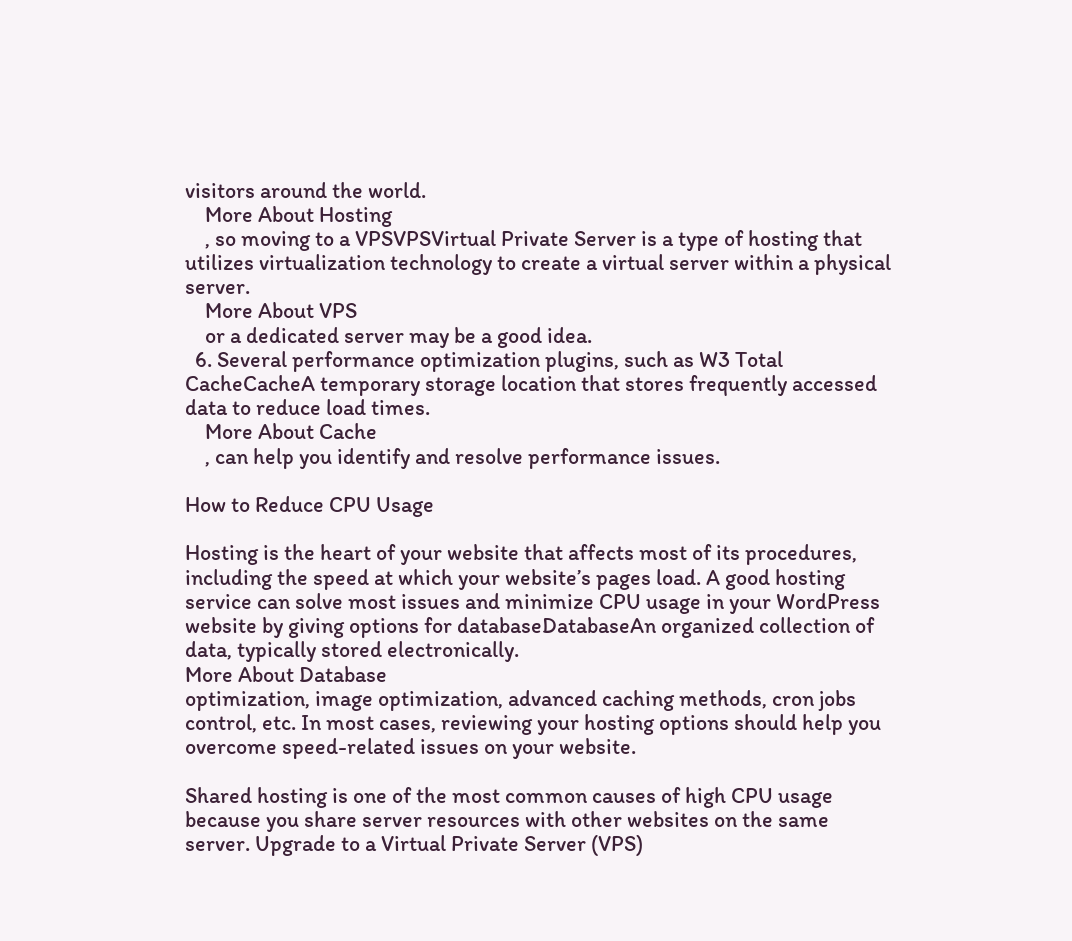visitors around the world.
    More About Hosting
    , so moving to a VPSVPSVirtual Private Server is a type of hosting that utilizes virtualization technology to create a virtual server within a physical server.
    More About VPS
    or a dedicated server may be a good idea.
  6. Several performance optimization plugins, such as W3 Total CacheCacheA temporary storage location that stores frequently accessed data to reduce load times.
    More About Cache
    , can help you identify and resolve performance issues.

How to Reduce CPU Usage

Hosting is the heart of your website that affects most of its procedures, including the speed at which your website’s pages load. A good hosting service can solve most issues and minimize CPU usage in your WordPress website by giving options for databaseDatabaseAn organized collection of data, typically stored electronically.
More About Database
optimization, image optimization, advanced caching methods, cron jobs control, etc. In most cases, reviewing your hosting options should help you overcome speed-related issues on your website.

Shared hosting is one of the most common causes of high CPU usage because you share server resources with other websites on the same server. Upgrade to a Virtual Private Server (VPS)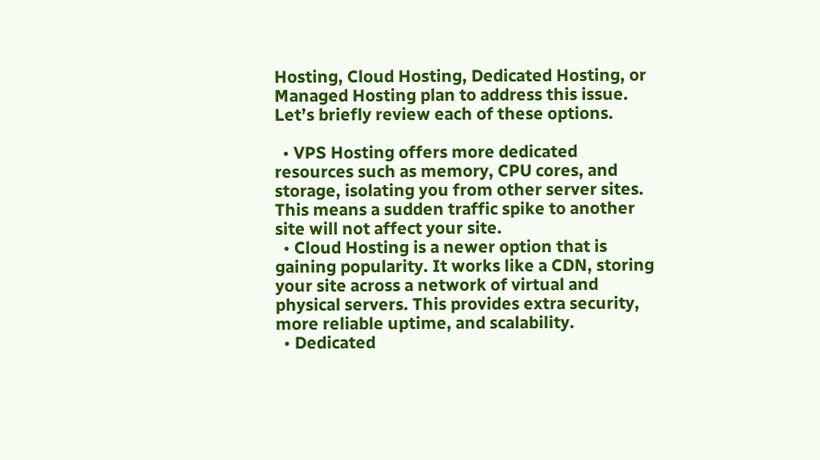Hosting, Cloud Hosting, Dedicated Hosting, or Managed Hosting plan to address this issue. Let’s briefly review each of these options.

  • VPS Hosting offers more dedicated resources such as memory, CPU cores, and storage, isolating you from other server sites. This means a sudden traffic spike to another site will not affect your site.
  • Cloud Hosting is a newer option that is gaining popularity. It works like a CDN, storing your site across a network of virtual and physical servers. This provides extra security, more reliable uptime, and scalability.
  • Dedicated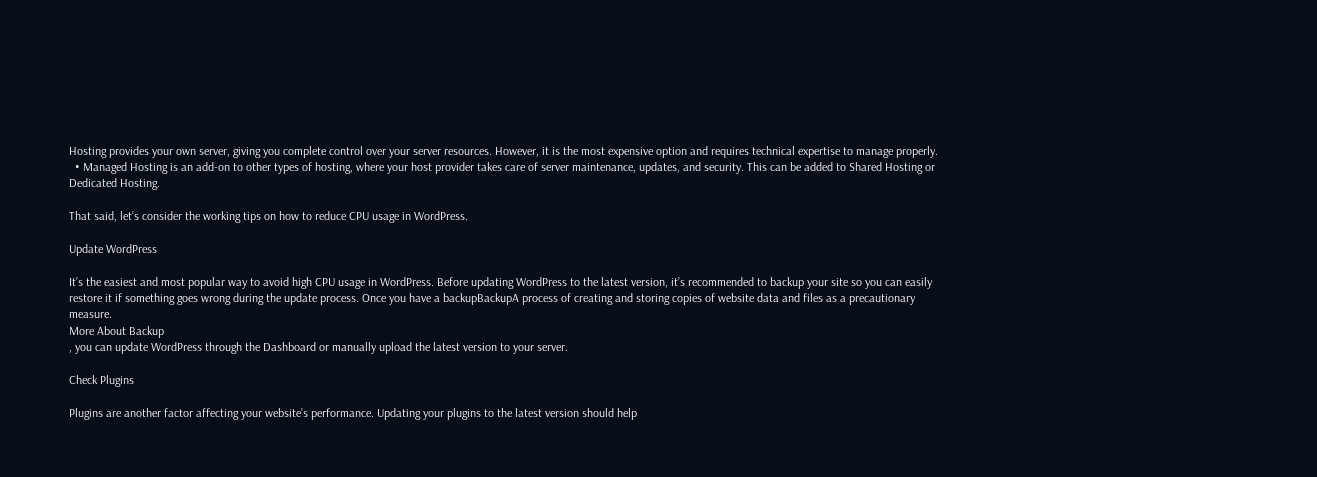Hosting provides your own server, giving you complete control over your server resources. However, it is the most expensive option and requires technical expertise to manage properly.
  • Managed Hosting is an add-on to other types of hosting, where your host provider takes care of server maintenance, updates, and security. This can be added to Shared Hosting or Dedicated Hosting.

That said, let’s consider the working tips on how to reduce CPU usage in WordPress.

Update WordPress

It’s the easiest and most popular way to avoid high CPU usage in WordPress. Before updating WordPress to the latest version, it’s recommended to backup your site so you can easily restore it if something goes wrong during the update process. Once you have a backupBackupA process of creating and storing copies of website data and files as a precautionary measure.
More About Backup
, you can update WordPress through the Dashboard or manually upload the latest version to your server.

Check Plugins

Plugins are another factor affecting your website’s performance. Updating your plugins to the latest version should help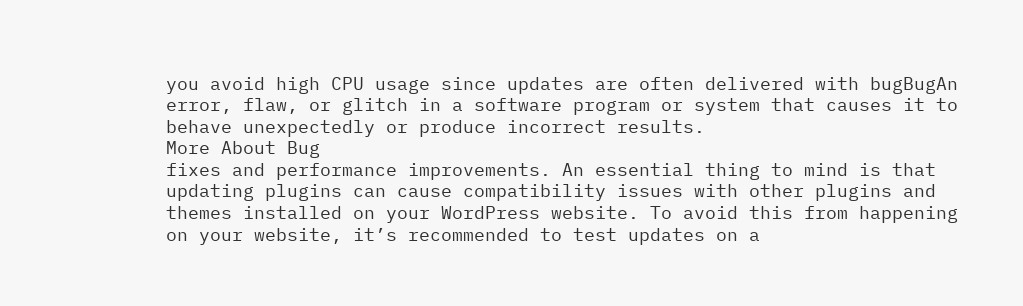you avoid high CPU usage since updates are often delivered with bugBugAn error, flaw, or glitch in a software program or system that causes it to behave unexpectedly or produce incorrect results.
More About Bug
fixes and performance improvements. An essential thing to mind is that updating plugins can cause compatibility issues with other plugins and themes installed on your WordPress website. To avoid this from happening on your website, it’s recommended to test updates on a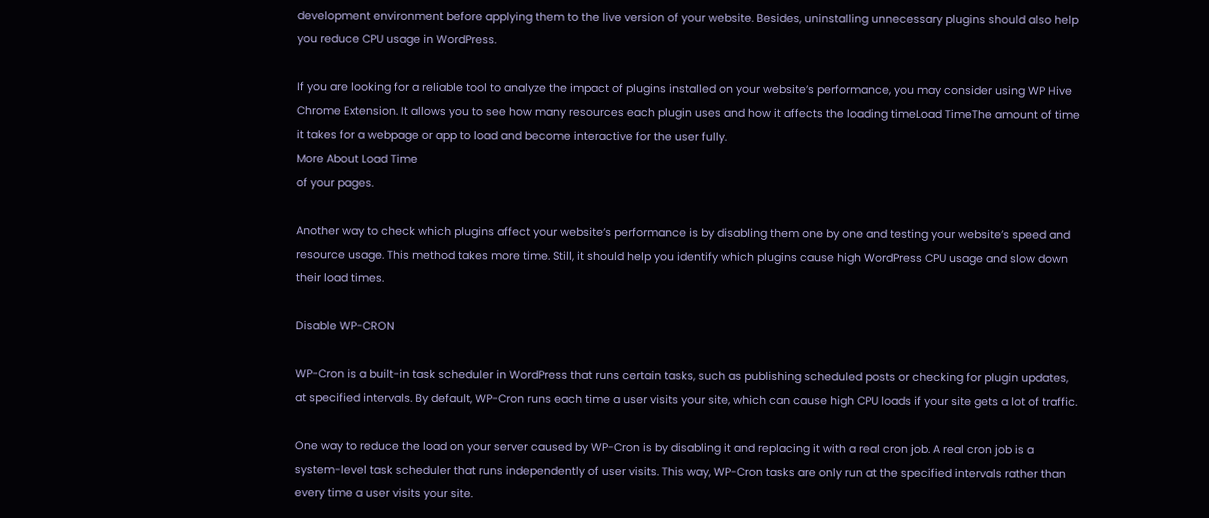development environment before applying them to the live version of your website. Besides, uninstalling unnecessary plugins should also help you reduce CPU usage in WordPress.

If you are looking for a reliable tool to analyze the impact of plugins installed on your website’s performance, you may consider using WP Hive Chrome Extension. It allows you to see how many resources each plugin uses and how it affects the loading timeLoad TimeThe amount of time it takes for a webpage or app to load and become interactive for the user fully.
More About Load Time
of your pages.

Another way to check which plugins affect your website’s performance is by disabling them one by one and testing your website’s speed and resource usage. This method takes more time. Still, it should help you identify which plugins cause high WordPress CPU usage and slow down their load times.

Disable WP-CRON

WP-Cron is a built-in task scheduler in WordPress that runs certain tasks, such as publishing scheduled posts or checking for plugin updates, at specified intervals. By default, WP-Cron runs each time a user visits your site, which can cause high CPU loads if your site gets a lot of traffic.

One way to reduce the load on your server caused by WP-Cron is by disabling it and replacing it with a real cron job. A real cron job is a system-level task scheduler that runs independently of user visits. This way, WP-Cron tasks are only run at the specified intervals rather than every time a user visits your site.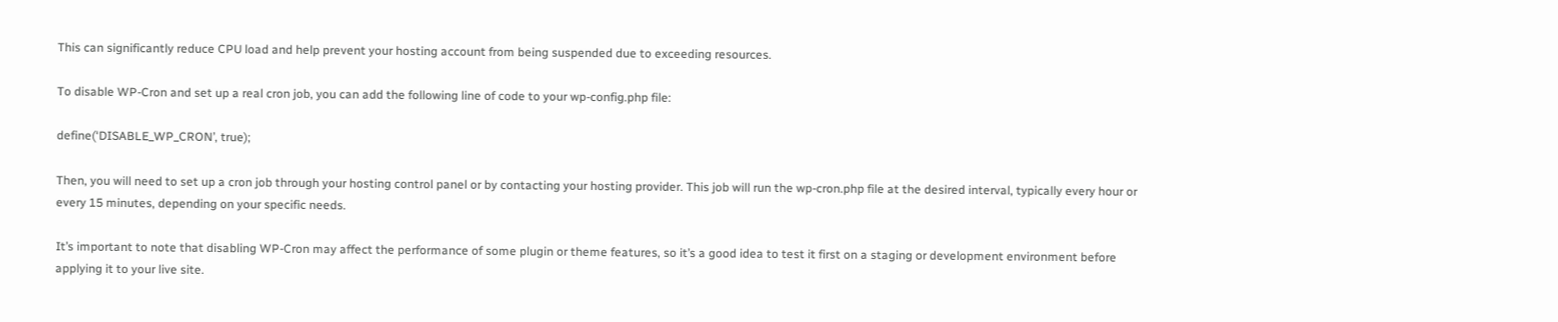This can significantly reduce CPU load and help prevent your hosting account from being suspended due to exceeding resources.

To disable WP-Cron and set up a real cron job, you can add the following line of code to your wp-config.php file:

define(‘DISABLE_WP_CRON’, true);

Then, you will need to set up a cron job through your hosting control panel or by contacting your hosting provider. This job will run the wp-cron.php file at the desired interval, typically every hour or every 15 minutes, depending on your specific needs.

It’s important to note that disabling WP-Cron may affect the performance of some plugin or theme features, so it’s a good idea to test it first on a staging or development environment before applying it to your live site.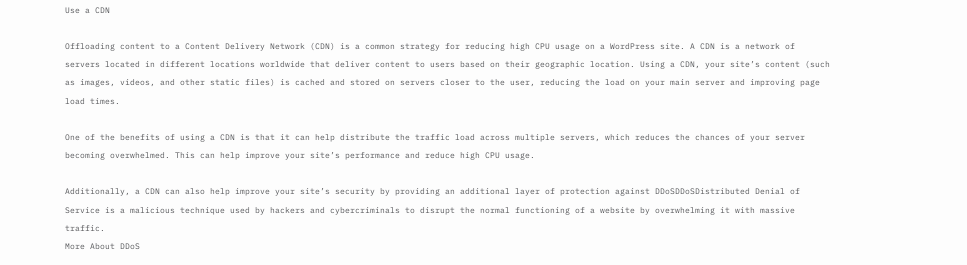Use a CDN

Offloading content to a Content Delivery Network (CDN) is a common strategy for reducing high CPU usage on a WordPress site. A CDN is a network of servers located in different locations worldwide that deliver content to users based on their geographic location. Using a CDN, your site’s content (such as images, videos, and other static files) is cached and stored on servers closer to the user, reducing the load on your main server and improving page load times.

One of the benefits of using a CDN is that it can help distribute the traffic load across multiple servers, which reduces the chances of your server becoming overwhelmed. This can help improve your site’s performance and reduce high CPU usage.

Additionally, a CDN can also help improve your site’s security by providing an additional layer of protection against DDoSDDoSDistributed Denial of Service is a malicious technique used by hackers and cybercriminals to disrupt the normal functioning of a website by overwhelming it with massive traffic.
More About DDoS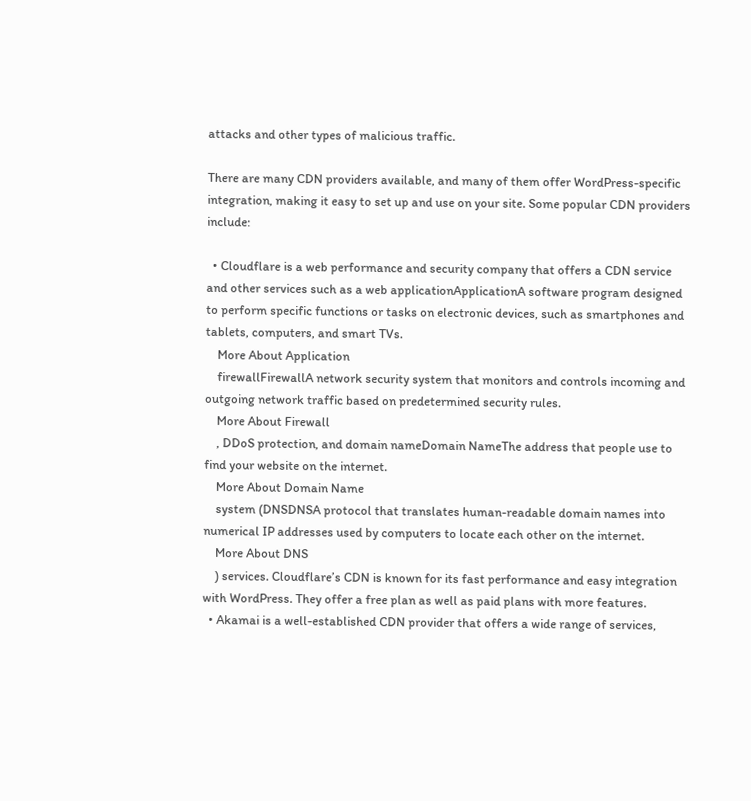attacks and other types of malicious traffic.

There are many CDN providers available, and many of them offer WordPress-specific integration, making it easy to set up and use on your site. Some popular CDN providers include:

  • Cloudflare is a web performance and security company that offers a CDN service and other services such as a web applicationApplicationA software program designed to perform specific functions or tasks on electronic devices, such as smartphones and tablets, computers, and smart TVs.
    More About Application
    firewallFirewallA network security system that monitors and controls incoming and outgoing network traffic based on predetermined security rules.
    More About Firewall
    , DDoS protection, and domain nameDomain NameThe address that people use to find your website on the internet.
    More About Domain Name
    system (DNSDNSA protocol that translates human-readable domain names into numerical IP addresses used by computers to locate each other on the internet.
    More About DNS
    ) services. Cloudflare’s CDN is known for its fast performance and easy integration with WordPress. They offer a free plan as well as paid plans with more features.
  • Akamai is a well-established CDN provider that offers a wide range of services,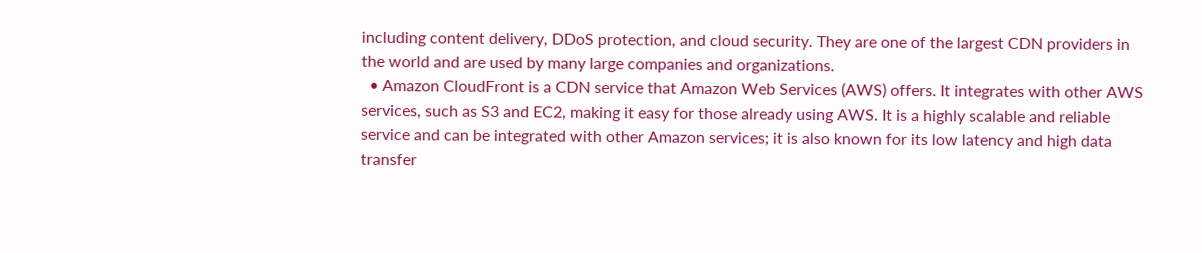including content delivery, DDoS protection, and cloud security. They are one of the largest CDN providers in the world and are used by many large companies and organizations.
  • Amazon CloudFront is a CDN service that Amazon Web Services (AWS) offers. It integrates with other AWS services, such as S3 and EC2, making it easy for those already using AWS. It is a highly scalable and reliable service and can be integrated with other Amazon services; it is also known for its low latency and high data transfer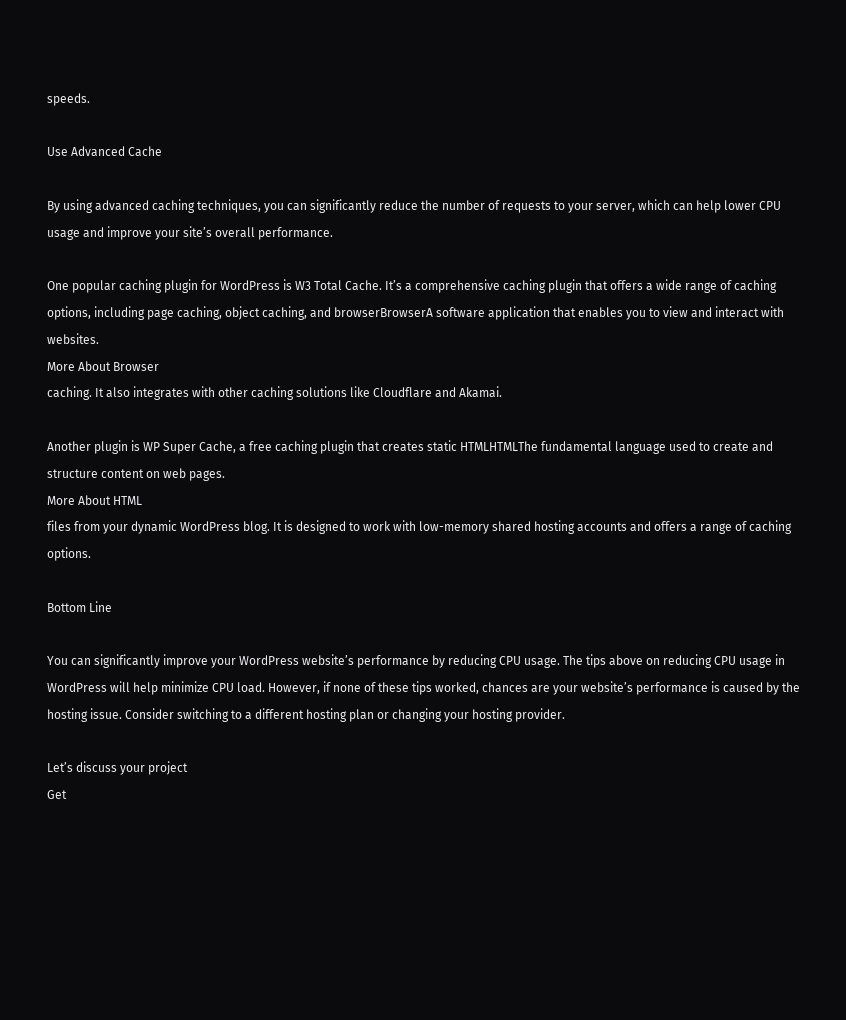speeds.

Use Advanced Cache

By using advanced caching techniques, you can significantly reduce the number of requests to your server, which can help lower CPU usage and improve your site’s overall performance.

One popular caching plugin for WordPress is W3 Total Cache. It’s a comprehensive caching plugin that offers a wide range of caching options, including page caching, object caching, and browserBrowserA software application that enables you to view and interact with websites.
More About Browser
caching. It also integrates with other caching solutions like Cloudflare and Akamai.

Another plugin is WP Super Cache, a free caching plugin that creates static HTMLHTMLThe fundamental language used to create and structure content on web pages.
More About HTML
files from your dynamic WordPress blog. It is designed to work with low-memory shared hosting accounts and offers a range of caching options.

Bottom Line

You can significantly improve your WordPress website’s performance by reducing CPU usage. The tips above on reducing CPU usage in WordPress will help minimize CPU load. However, if none of these tips worked, chances are your website’s performance is caused by the hosting issue. Consider switching to a different hosting plan or changing your hosting provider.

Let’s discuss your project
Get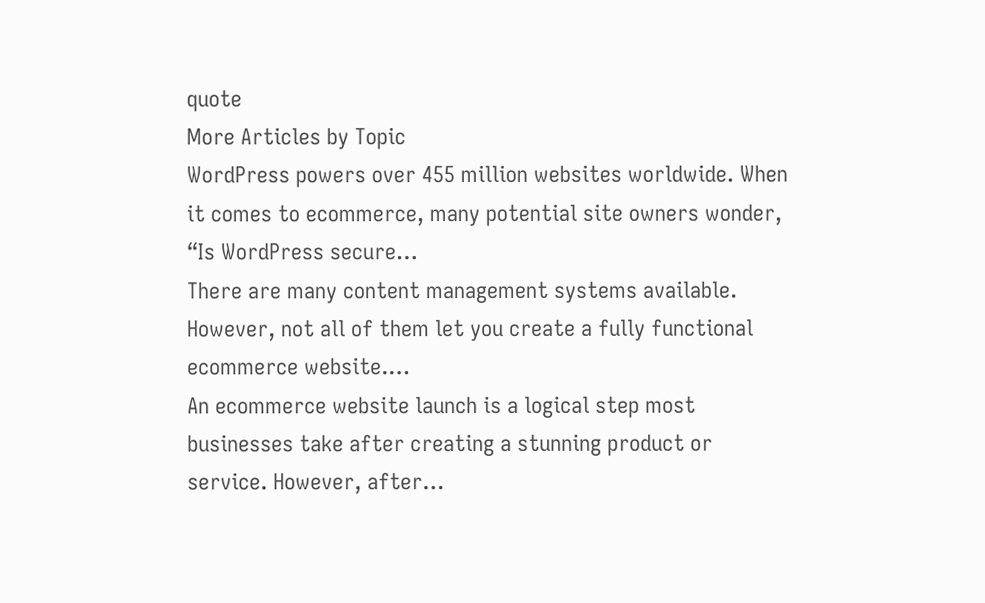quote
More Articles by Topic
WordPress powers over 455 million websites worldwide. When it comes to ecommerce, many potential site owners wonder, “Is WordPress secure…
There are many content management systems available. However, not all of them let you create a fully functional ecommerce website.…
An ecommerce website launch is a logical step most businesses take after creating a stunning product or service. However, after…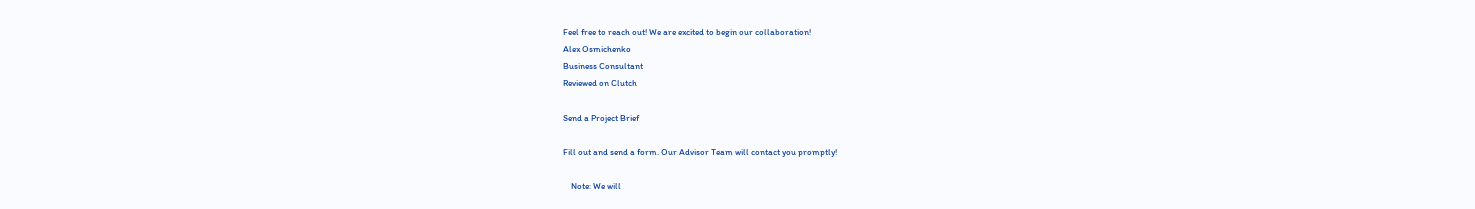Feel free to reach out! We are excited to begin our collaboration!
Alex Osmichenko
Business Consultant
Reviewed on Clutch

Send a Project Brief

Fill out and send a form. Our Advisor Team will contact you promptly!

    Note: We will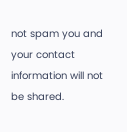not spam you and your contact information will not be shared.